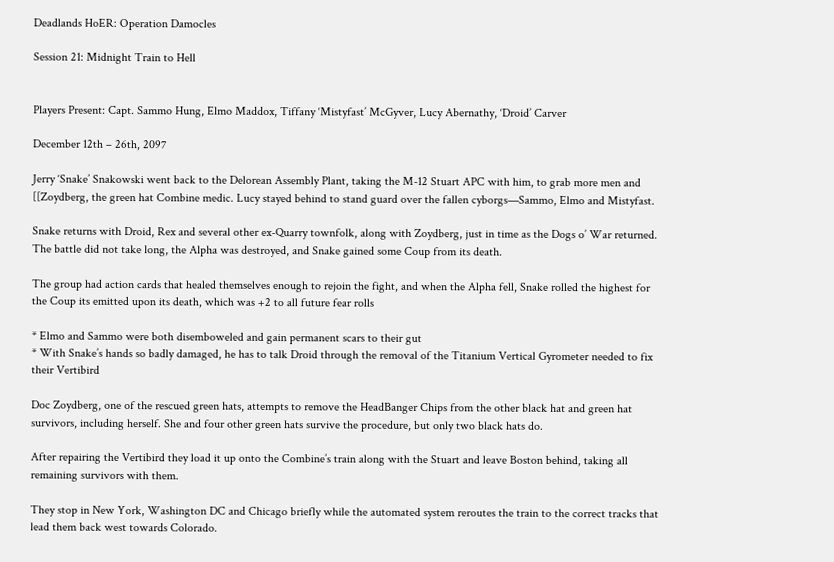Deadlands HoER: Operation Damocles

Session 21: Midnight Train to Hell


Players Present: Capt. Sammo Hung, Elmo Maddox, Tiffany ‘Mistyfast’ McGyver, Lucy Abernathy, ‘Droid’ Carver

December 12th – 26th, 2097

Jerry ‘Snake’ Snakowski went back to the Delorean Assembly Plant, taking the M-12 Stuart APC with him, to grab more men and [[Zoydberg, the green hat Combine medic. Lucy stayed behind to stand guard over the fallen cyborgs—Sammo, Elmo and Mistyfast.

Snake returns with Droid, Rex and several other ex-Quarry townfolk, along with Zoydberg, just in time as the Dogs o’ War returned. The battle did not take long, the Alpha was destroyed, and Snake gained some Coup from its death.

The group had action cards that healed themselves enough to rejoin the fight, and when the Alpha fell, Snake rolled the highest for the Coup its emitted upon its death, which was +2 to all future fear rolls

* Elmo and Sammo were both disemboweled and gain permanent scars to their gut
* With Snake’s hands so badly damaged, he has to talk Droid through the removal of the Titanium Vertical Gyrometer needed to fix their Vertibird

Doc Zoydberg, one of the rescued green hats, attempts to remove the HeadBanger Chips from the other black hat and green hat survivors, including herself. She and four other green hats survive the procedure, but only two black hats do.

After repairing the Vertibird they load it up onto the Combine’s train along with the Stuart and leave Boston behind, taking all remaining survivors with them.

They stop in New York, Washington DC and Chicago briefly while the automated system reroutes the train to the correct tracks that lead them back west towards Colorado.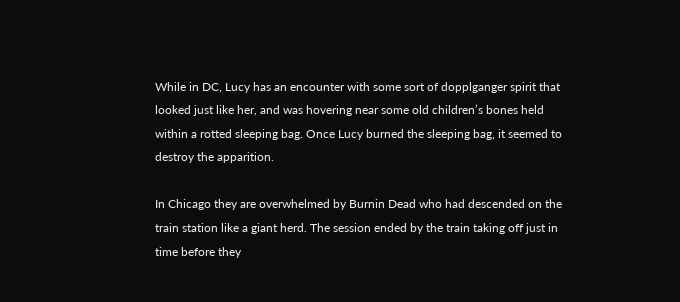While in DC, Lucy has an encounter with some sort of dopplganger spirit that looked just like her, and was hovering near some old children’s bones held within a rotted sleeping bag. Once Lucy burned the sleeping bag, it seemed to destroy the apparition.

In Chicago they are overwhelmed by Burnin Dead who had descended on the train station like a giant herd. The session ended by the train taking off just in time before they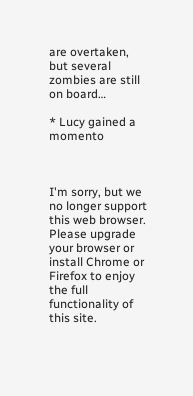are overtaken, but several zombies are still on board…

* Lucy gained a momento



I'm sorry, but we no longer support this web browser. Please upgrade your browser or install Chrome or Firefox to enjoy the full functionality of this site.